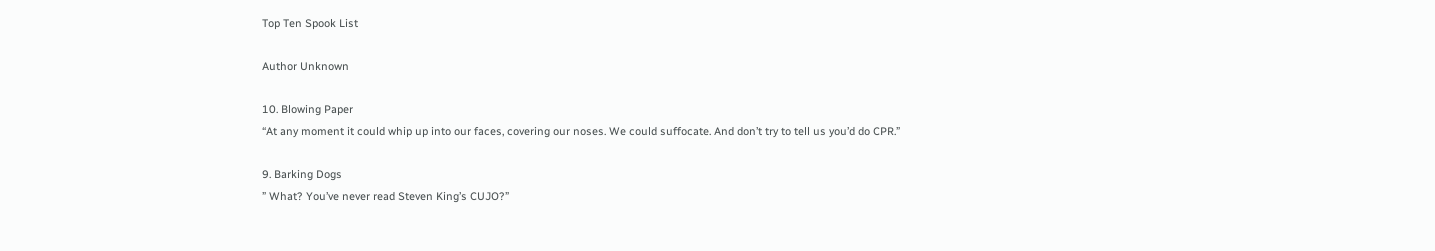Top Ten Spook List

Author Unknown

10. Blowing Paper
“At any moment it could whip up into our faces, covering our noses. We could suffocate. And don’t try to tell us you’d do CPR.”

9. Barking Dogs
” What? You’ve never read Steven King’s CUJO?”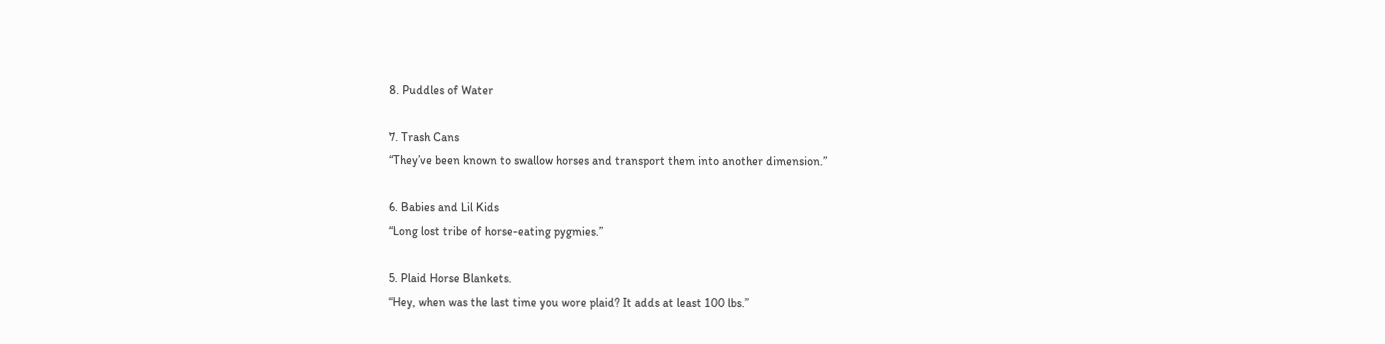8. Puddles of Water

7. Trash Cans
“They’ve been known to swallow horses and transport them into another dimension.”

6. Babies and Lil Kids
“Long lost tribe of horse-eating pygmies.”

5. Plaid Horse Blankets.
“Hey, when was the last time you wore plaid? It adds at least 100 lbs.”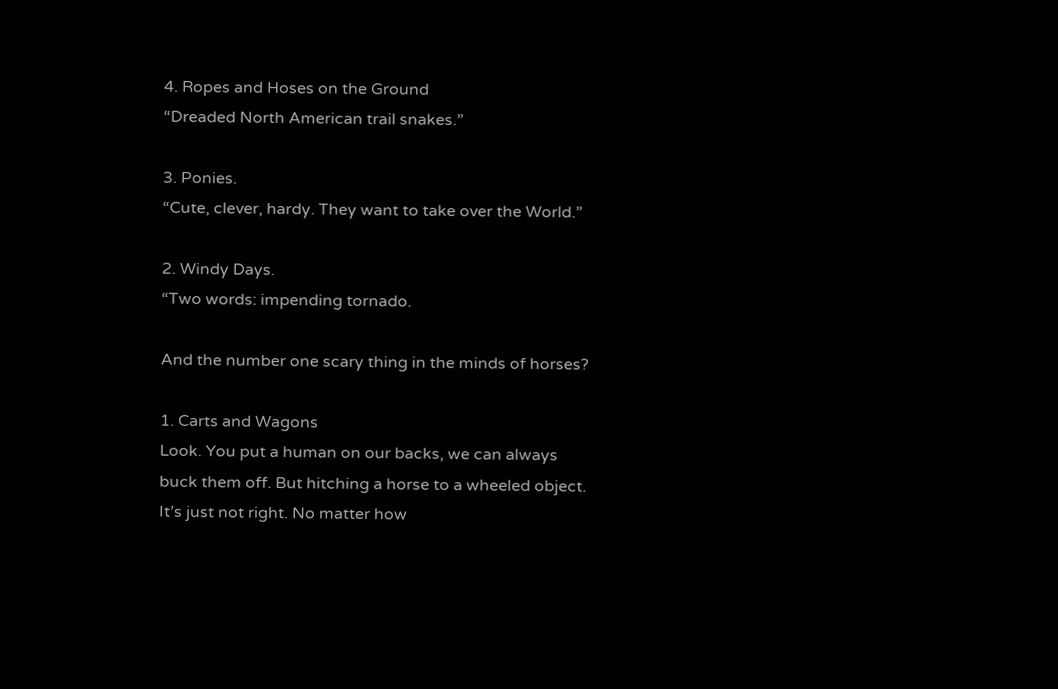4. Ropes and Hoses on the Ground
“Dreaded North American trail snakes.”

3. Ponies.
“Cute, clever, hardy. They want to take over the World.”

2. Windy Days.
“Two words: impending tornado.

And the number one scary thing in the minds of horses?

1. Carts and Wagons
Look. You put a human on our backs, we can always buck them off. But hitching a horse to a wheeled object. It’s just not right. No matter how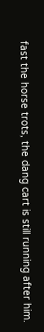fast the horse trots, the dang cart is still running after him.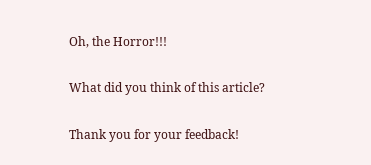Oh, the Horror!!!

What did you think of this article?

Thank you for your feedback!